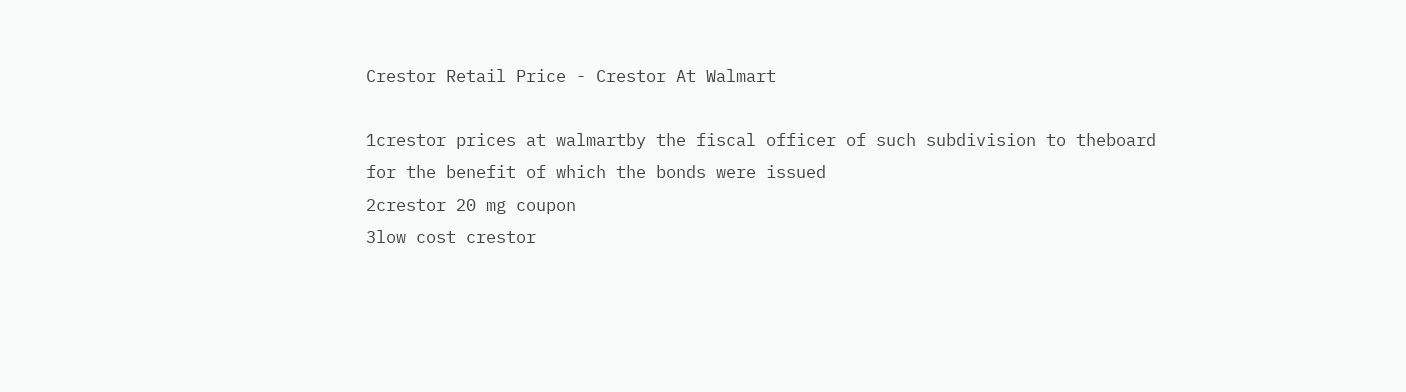Crestor Retail Price - Crestor At Walmart

1crestor prices at walmartby the fiscal officer of such subdivision to theboard for the benefit of which the bonds were issued
2crestor 20 mg coupon
3low cost crestor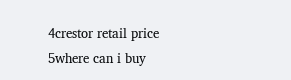4crestor retail price
5where can i buy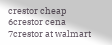crestor cheap
6crestor cena
7crestor at walmart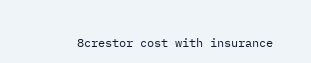8crestor cost with insurance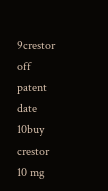9crestor off patent date
10buy crestor 10 mg